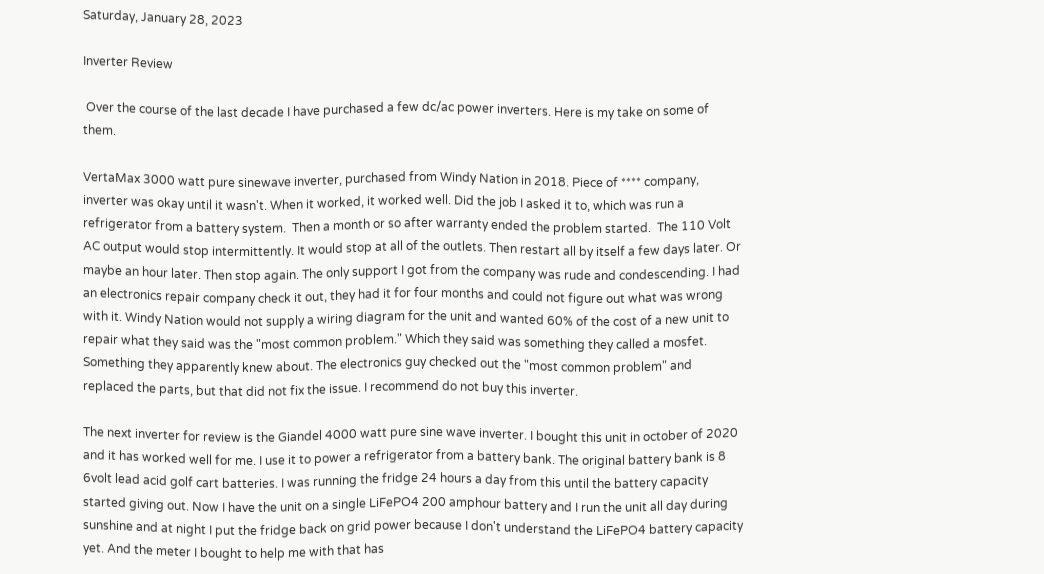Saturday, January 28, 2023

Inverter Review

 Over the course of the last decade I have purchased a few dc/ac power inverters. Here is my take on some of them.

VertaMax 3000 watt pure sinewave inverter, purchased from Windy Nation in 2018. Piece of **** company, inverter was okay until it wasn't. When it worked, it worked well. Did the job I asked it to, which was run a refrigerator from a battery system.  Then a month or so after warranty ended the problem started.  The 110 Volt AC output would stop intermittently. It would stop at all of the outlets. Then restart all by itself a few days later. Or maybe an hour later. Then stop again. The only support I got from the company was rude and condescending. I had an electronics repair company check it out, they had it for four months and could not figure out what was wrong with it. Windy Nation would not supply a wiring diagram for the unit and wanted 60% of the cost of a new unit to repair what they said was the "most common problem." Which they said was something they called a mosfet. Something they apparently knew about. The electronics guy checked out the "most common problem" and replaced the parts, but that did not fix the issue. I recommend do not buy this inverter.

The next inverter for review is the Giandel 4000 watt pure sine wave inverter. I bought this unit in october of 2020 and it has worked well for me. I use it to power a refrigerator from a battery bank. The original battery bank is 8 6volt lead acid golf cart batteries. I was running the fridge 24 hours a day from this until the battery capacity started giving out. Now I have the unit on a single LiFePO4 200 amphour battery and I run the unit all day during sunshine and at night I put the fridge back on grid power because I don't understand the LiFePO4 battery capacity yet. And the meter I bought to help me with that has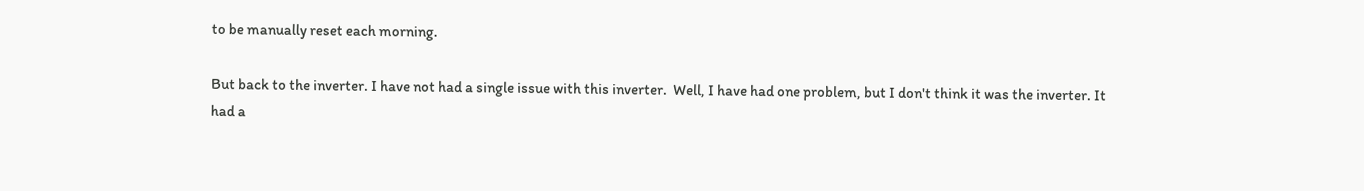to be manually reset each morning.

But back to the inverter. I have not had a single issue with this inverter.  Well, I have had one problem, but I don't think it was the inverter. It had a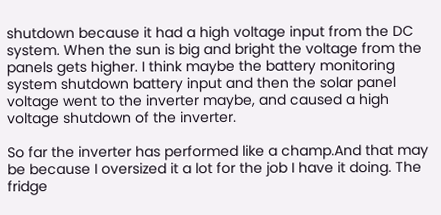shutdown because it had a high voltage input from the DC system. When the sun is big and bright the voltage from the panels gets higher. I think maybe the battery monitoring system shutdown battery input and then the solar panel voltage went to the inverter maybe, and caused a high voltage shutdown of the inverter.

So far the inverter has performed like a champ.And that may be because I oversized it a lot for the job I have it doing. The fridge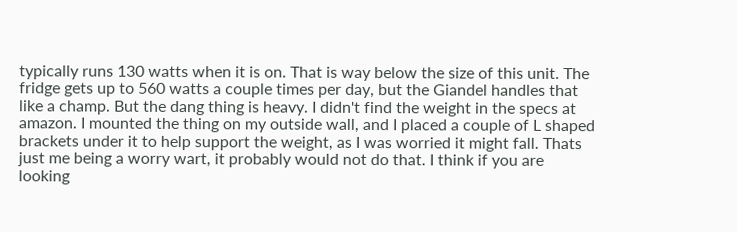typically runs 130 watts when it is on. That is way below the size of this unit. The fridge gets up to 560 watts a couple times per day, but the Giandel handles that like a champ. But the dang thing is heavy. I didn't find the weight in the specs at amazon. I mounted the thing on my outside wall, and I placed a couple of L shaped brackets under it to help support the weight, as I was worried it might fall. Thats just me being a worry wart, it probably would not do that. I think if you are looking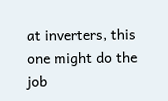at inverters, this one might do the job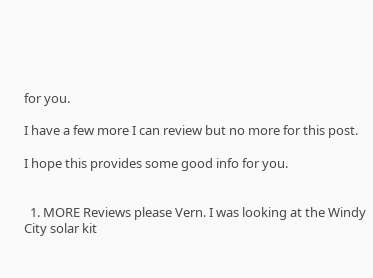for you.

I have a few more I can review but no more for this post.

I hope this provides some good info for you.


  1. MORE Reviews please Vern. I was looking at the Windy City solar kit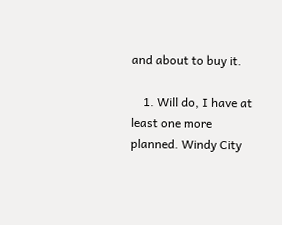and about to buy it.

    1. Will do, I have at least one more planned. Windy City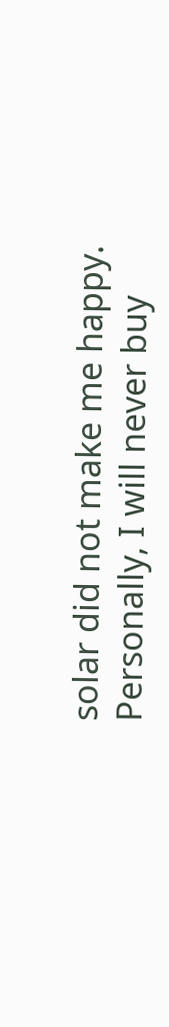solar did not make me happy. Personally, I will never buy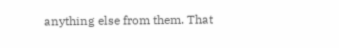anything else from them. That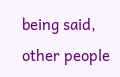being said, other people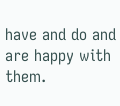have and do and are happy with them.